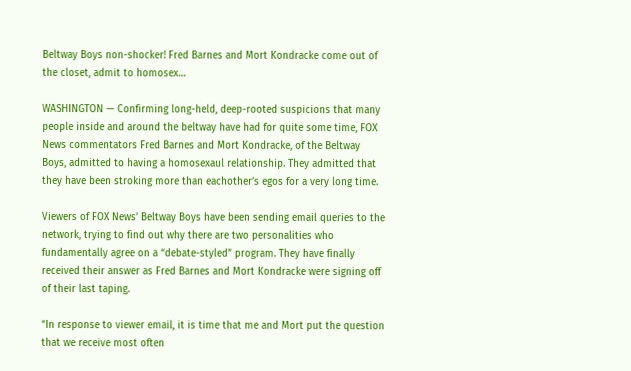Beltway Boys non-shocker! Fred Barnes and Mort Kondracke come out of the closet, admit to homosex…

WASHINGTON — Confirming long-held, deep-rooted suspicions that many people inside and around the beltway have had for quite some time, FOX News commentators Fred Barnes and Mort Kondracke, of the Beltway Boys, admitted to having a homosexaul relationship. They admitted that they have been stroking more than eachother’s egos for a very long time.

Viewers of FOX News’ Beltway Boys have been sending email queries to the network, trying to find out why there are two personalities who fundamentally agree on a “debate-styled” program. They have finally received their answer as Fred Barnes and Mort Kondracke were signing off of their last taping.

“In response to viewer email, it is time that me and Mort put the question that we receive most often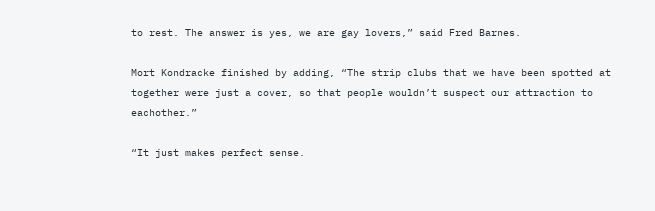to rest. The answer is yes, we are gay lovers,” said Fred Barnes.

Mort Kondracke finished by adding, “The strip clubs that we have been spotted at together were just a cover, so that people wouldn’t suspect our attraction to eachother.”

“It just makes perfect sense.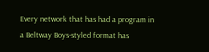Every network that has had a program in a Beltway Boys-styled format has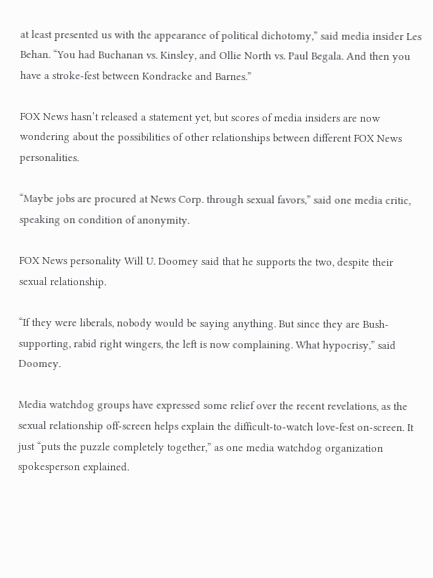at least presented us with the appearance of political dichotomy,” said media insider Les Behan. “You had Buchanan vs. Kinsley, and Ollie North vs. Paul Begala. And then you have a stroke-fest between Kondracke and Barnes.”

FOX News hasn’t released a statement yet, but scores of media insiders are now wondering about the possibilities of other relationships between different FOX News personalities.

“Maybe jobs are procured at News Corp. through sexual favors,” said one media critic, speaking on condition of anonymity.

FOX News personality Will U. Doomey said that he supports the two, despite their sexual relationship.

“If they were liberals, nobody would be saying anything. But since they are Bush-supporting, rabid right wingers, the left is now complaining. What hypocrisy,” said Doomey.

Media watchdog groups have expressed some relief over the recent revelations, as the sexual relationship off-screen helps explain the difficult-to-watch love-fest on-screen. It just “puts the puzzle completely together,” as one media watchdog organization spokesperson explained.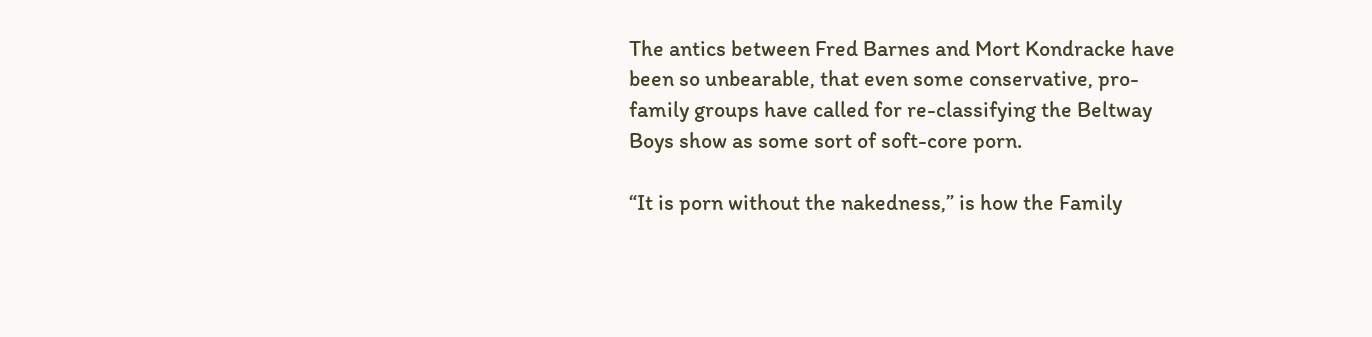The antics between Fred Barnes and Mort Kondracke have been so unbearable, that even some conservative, pro-family groups have called for re-classifying the Beltway Boys show as some sort of soft-core porn.

“It is porn without the nakedness,” is how the Family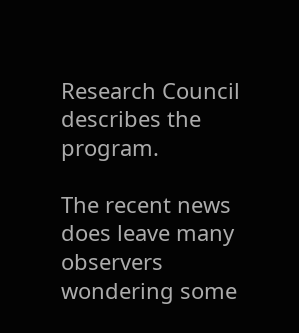Research Council describes the program.

The recent news does leave many observers wondering some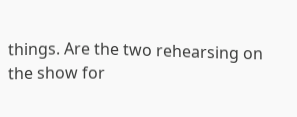things. Are the two rehearsing on the show for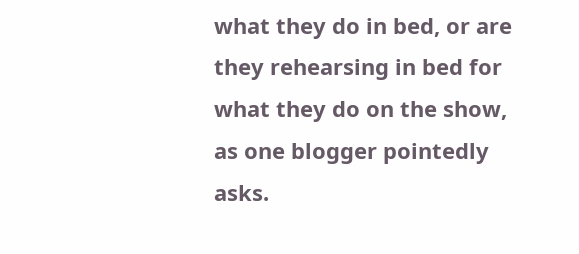what they do in bed, or are they rehearsing in bed for what they do on the show, as one blogger pointedly asks.